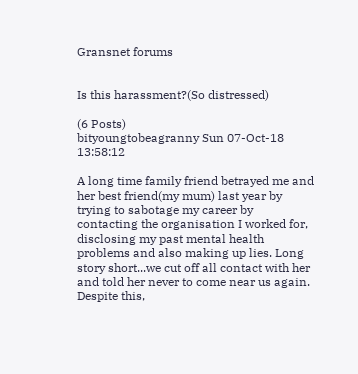Gransnet forums


Is this harassment?(So distressed)

(6 Posts)
bityoungtobeagranny Sun 07-Oct-18 13:58:12

A long time family friend betrayed me and her best friend(my mum) last year by trying to sabotage my career by contacting the organisation I worked for, disclosing my past mental health problems and also making up lies. Long story short...we cut off all contact with her and told her never to come near us again. Despite this,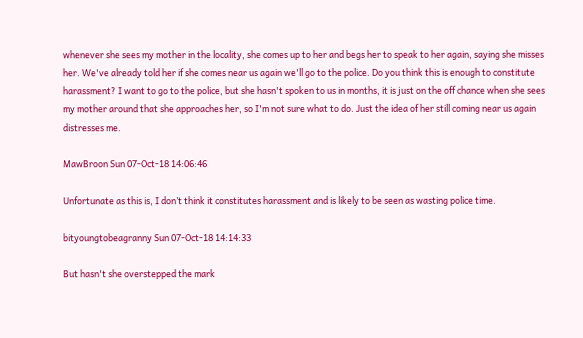whenever she sees my mother in the locality, she comes up to her and begs her to speak to her again, saying she misses her. We've already told her if she comes near us again we'll go to the police. Do you think this is enough to constitute harassment? I want to go to the police, but she hasn't spoken to us in months, it is just on the off chance when she sees my mother around that she approaches her, so I'm not sure what to do. Just the idea of her still coming near us again distresses me.

MawBroon Sun 07-Oct-18 14:06:46

Unfortunate as this is, I don’t think it constitutes harassment and is likely to be seen as wasting police time.

bityoungtobeagranny Sun 07-Oct-18 14:14:33

But hasn't she overstepped the mark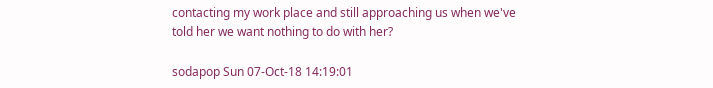contacting my work place and still approaching us when we've told her we want nothing to do with her?

sodapop Sun 07-Oct-18 14:19:01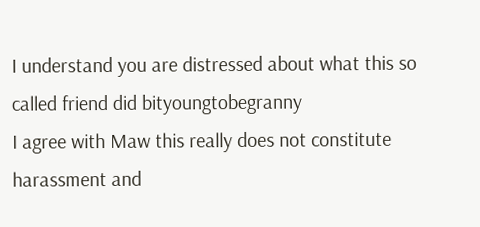I understand you are distressed about what this so called friend did bityoungtobegranny
I agree with Maw this really does not constitute harassment and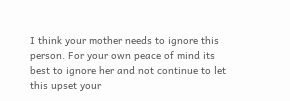I think your mother needs to ignore this person. For your own peace of mind its best to ignore her and not continue to let this upset your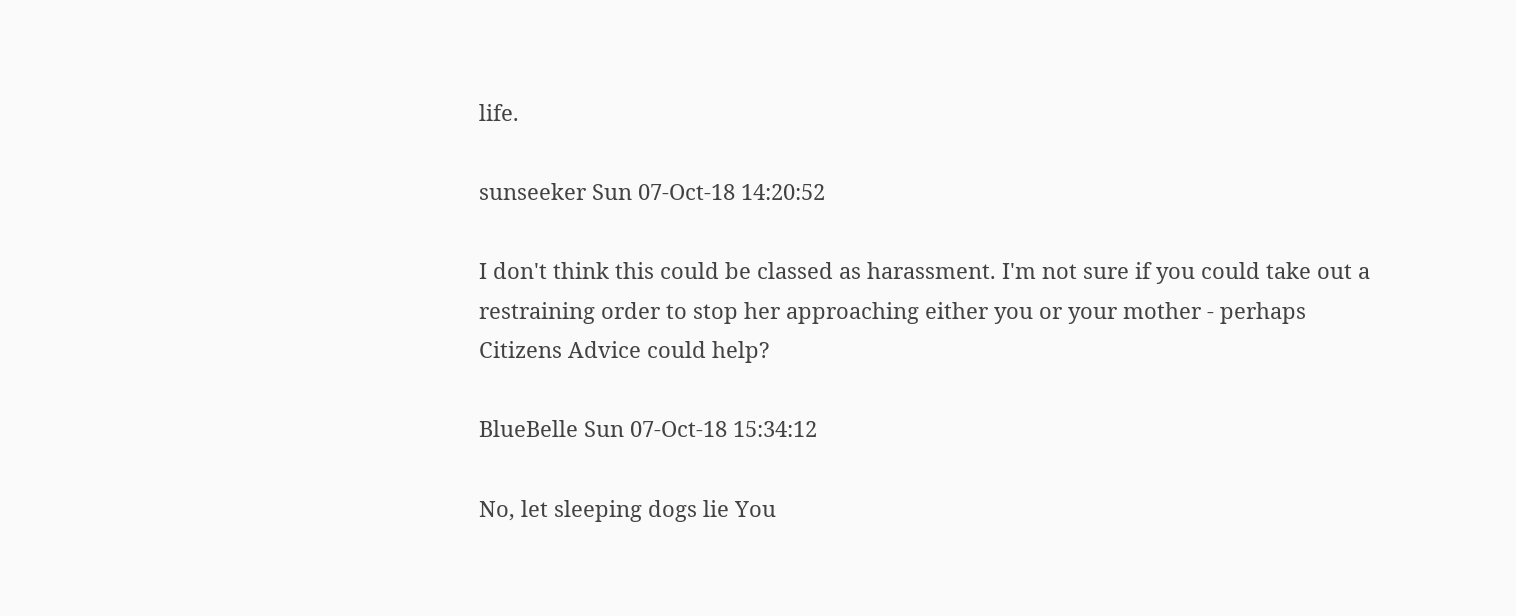life.

sunseeker Sun 07-Oct-18 14:20:52

I don't think this could be classed as harassment. I'm not sure if you could take out a restraining order to stop her approaching either you or your mother - perhaps Citizens Advice could help?

BlueBelle Sun 07-Oct-18 15:34:12

No, let sleeping dogs lie You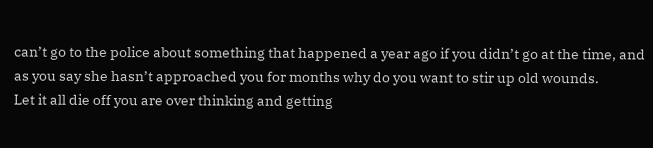can’t go to the police about something that happened a year ago if you didn’t go at the time, and as you say she hasn’t approached you for months why do you want to stir up old wounds.
Let it all die off you are over thinking and getting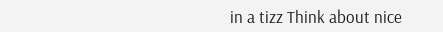in a tizz Think about nice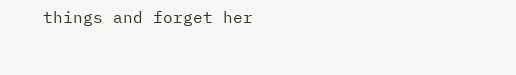things and forget her